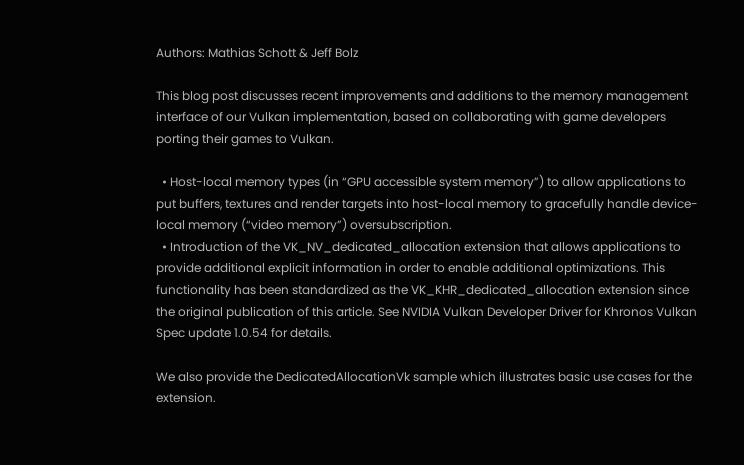Authors: Mathias Schott & Jeff Bolz

This blog post discusses recent improvements and additions to the memory management interface of our Vulkan implementation, based on collaborating with game developers porting their games to Vulkan.

  • Host-local memory types (in “GPU accessible system memory”) to allow applications to put buffers, textures and render targets into host-local memory to gracefully handle device-local memory (“video memory”) oversubscription.
  • Introduction of the VK_NV_dedicated_allocation extension that allows applications to provide additional explicit information in order to enable additional optimizations. This functionality has been standardized as the VK_KHR_dedicated_allocation extension since the original publication of this article. See NVIDIA Vulkan Developer Driver for Khronos Vulkan Spec update 1.0.54 for details.

We also provide the DedicatedAllocationVk sample which illustrates basic use cases for the extension.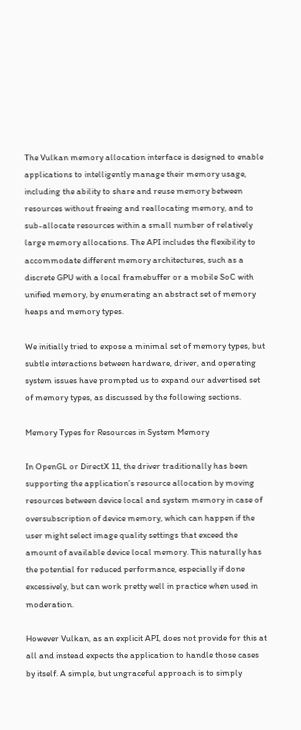The Vulkan memory allocation interface is designed to enable applications to intelligently manage their memory usage, including the ability to share and reuse memory between resources without freeing and reallocating memory, and to sub-allocate resources within a small number of relatively large memory allocations. The API includes the flexibility to accommodate different memory architectures, such as a discrete GPU with a local framebuffer or a mobile SoC with unified memory, by enumerating an abstract set of memory heaps and memory types.

We initially tried to expose a minimal set of memory types, but subtle interactions between hardware, driver, and operating system issues have prompted us to expand our advertised set of memory types, as discussed by the following sections.

Memory Types for Resources in System Memory

In OpenGL or DirectX 11, the driver traditionally has been supporting the application’s resource allocation by moving resources between device local and system memory in case of oversubscription of device memory, which can happen if the user might select image quality settings that exceed the amount of available device local memory. This naturally has the potential for reduced performance, especially if done excessively, but can work pretty well in practice when used in moderation.

However Vulkan, as an explicit API, does not provide for this at all and instead expects the application to handle those cases by itself. A simple, but ungraceful approach is to simply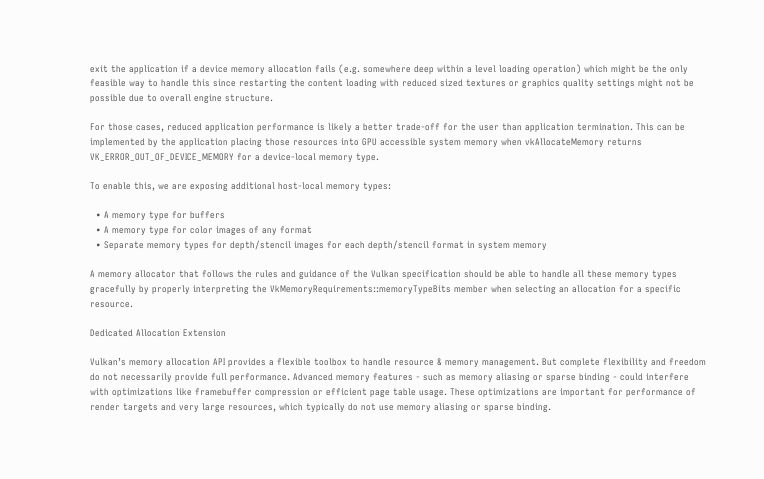exit the application if a device memory allocation fails (e.g. somewhere deep within a level loading operation) which might be the only feasible way to handle this since restarting the content loading with reduced sized textures or graphics quality settings might not be possible due to overall engine structure.

For those cases, reduced application performance is likely a better trade-off for the user than application termination. This can be implemented by the application placing those resources into GPU accessible system memory when vkAllocateMemory returns VK_ERROR_OUT_OF_DEVICE_MEMORY for a device-local memory type.

To enable this, we are exposing additional host-local memory types:

  • A memory type for buffers
  • A memory type for color images of any format
  • Separate memory types for depth/stencil images for each depth/stencil format in system memory

A memory allocator that follows the rules and guidance of the Vulkan specification should be able to handle all these memory types gracefully by properly interpreting the VkMemoryRequirements::memoryTypeBits member when selecting an allocation for a specific resource.

Dedicated Allocation Extension

Vulkan’s memory allocation API provides a flexible toolbox to handle resource & memory management. But complete flexibility and freedom do not necessarily provide full performance. Advanced memory features - such as memory aliasing or sparse binding - could interfere with optimizations like framebuffer compression or efficient page table usage. These optimizations are important for performance of render targets and very large resources, which typically do not use memory aliasing or sparse binding.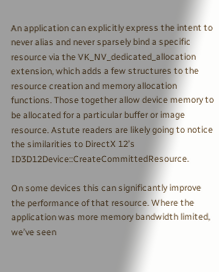An application can explicitly express the intent to never alias and never sparsely bind a specific resource via the VK_NV_dedicated_allocation extension, which adds a few structures to the resource creation and memory allocation functions. Those together allow device memory to be allocated for a particular buffer or image resource. Astute readers are likely going to notice the similarities to DirectX 12’s ID3D12Device::CreateCommittedResource.

On some devices this can significantly improve the performance of that resource. Where the application was more memory bandwidth limited, we’ve seen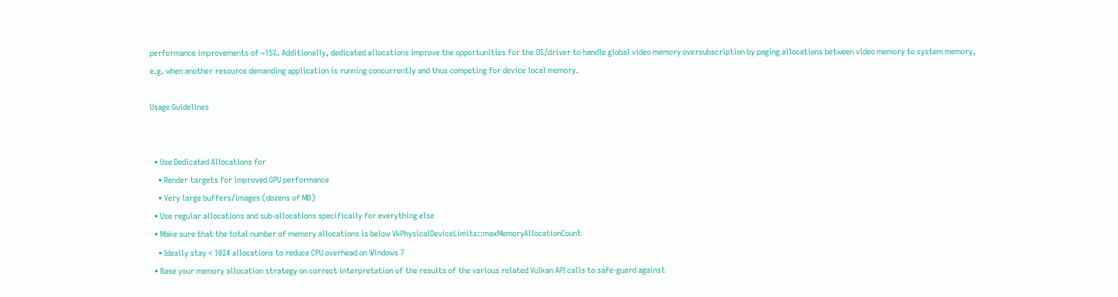performance improvements of ~15%. Additionally, dedicated allocations improve the opportunities for the OS/driver to handle global video memory oversubscription by paging allocations between video memory to system memory, e.g. when another resource demanding application is running concurrently and thus competing for device local memory.

Usage Guidelines


  • Use Dedicated Allocations for
    • Render targets for improved GPU performance
    • Very large buffers/images (dozens of MB)
  • Use regular allocations and sub-allocations specifically for everything else
  • Make sure that the total number of memory allocations is below VkPhysicalDeviceLimits::maxMemoryAllocationCount
    • Ideally stay < 1024 allocations to reduce CPU overhead on Windows 7
  • Base your memory allocation strategy on correct interpretation of the results of the various related Vulkan API calls to safe-guard against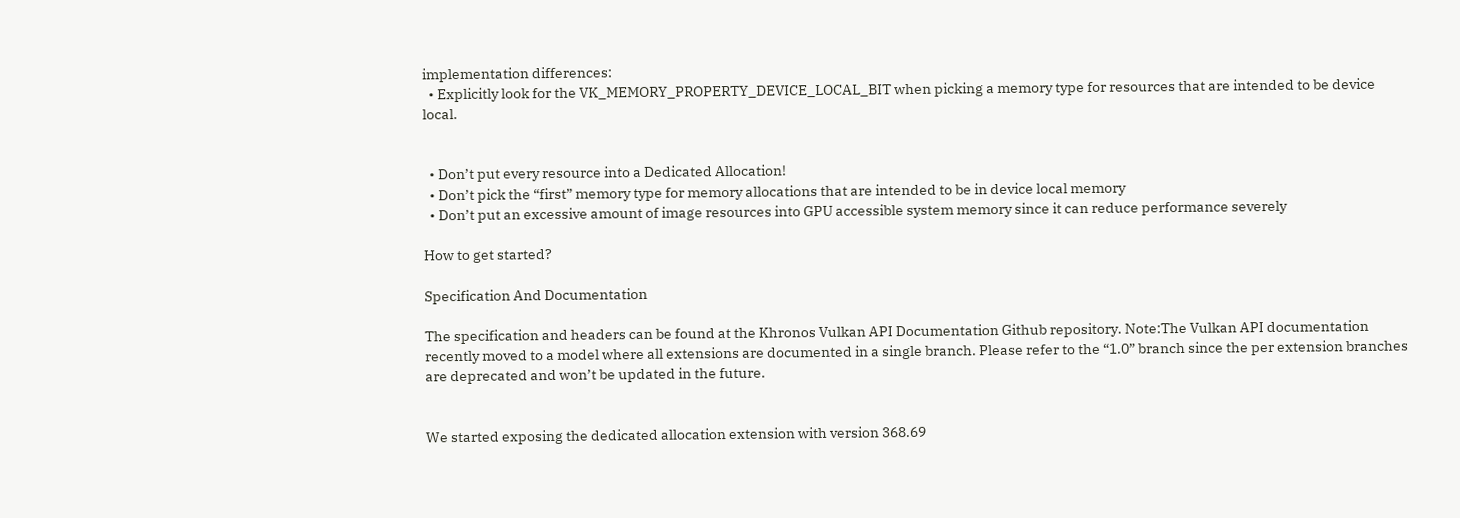implementation differences:
  • Explicitly look for the VK_MEMORY_PROPERTY_DEVICE_LOCAL_BIT when picking a memory type for resources that are intended to be device local.


  • Don’t put every resource into a Dedicated Allocation!
  • Don’t pick the “first” memory type for memory allocations that are intended to be in device local memory
  • Don’t put an excessive amount of image resources into GPU accessible system memory since it can reduce performance severely

How to get started?

Specification And Documentation

The specification and headers can be found at the Khronos Vulkan API Documentation Github repository. Note:The Vulkan API documentation recently moved to a model where all extensions are documented in a single branch. Please refer to the “1.0” branch since the per extension branches are deprecated and won’t be updated in the future.


We started exposing the dedicated allocation extension with version 368.69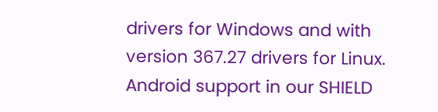drivers for Windows and with version 367.27 drivers for Linux. Android support in our SHIELD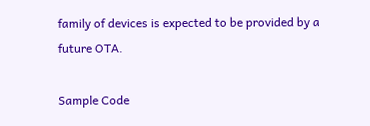family of devices is expected to be provided by a future OTA.

Sample Code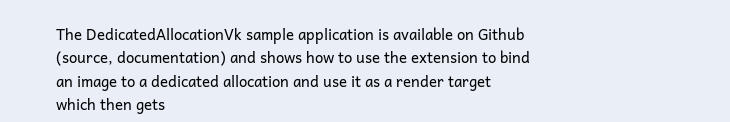The DedicatedAllocationVk sample application is available on Github (source, documentation) and shows how to use the extension to bind an image to a dedicated allocation and use it as a render target which then gets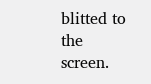blitted to the screen.